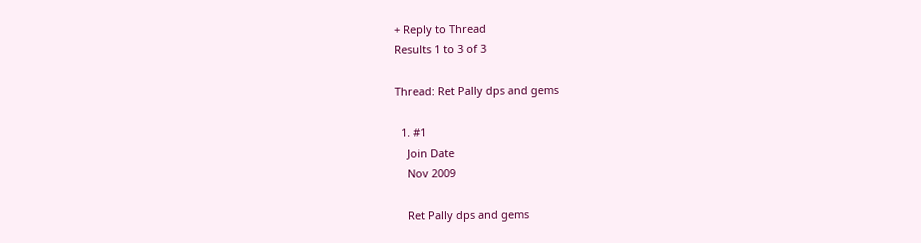+ Reply to Thread
Results 1 to 3 of 3

Thread: Ret Pally dps and gems

  1. #1
    Join Date
    Nov 2009

    Ret Pally dps and gems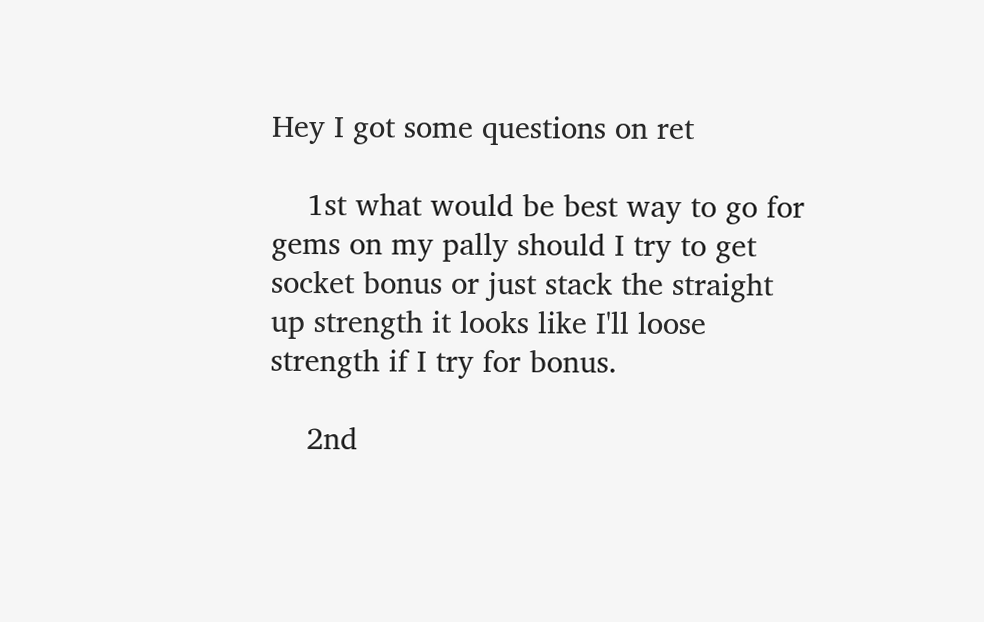Hey I got some questions on ret

    1st what would be best way to go for gems on my pally should I try to get socket bonus or just stack the straight up strength it looks like I'll loose strength if I try for bonus.

    2nd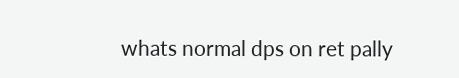whats normal dps on ret pally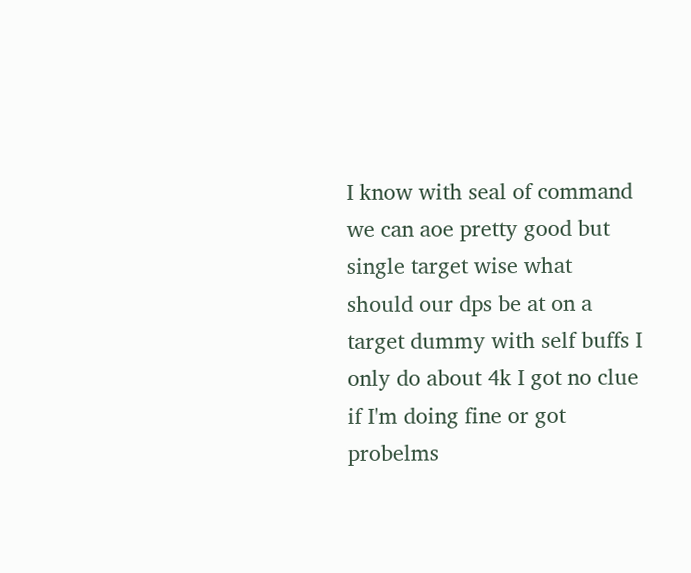I know with seal of command we can aoe pretty good but single target wise what should our dps be at on a target dummy with self buffs I only do about 4k I got no clue if I'm doing fine or got probelms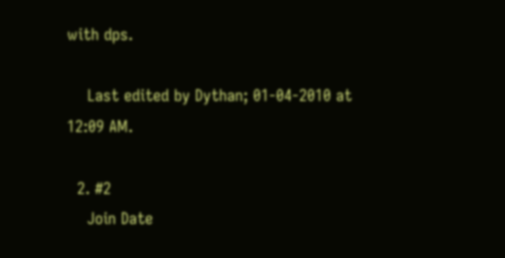with dps.

    Last edited by Dythan; 01-04-2010 at 12:09 AM.

  2. #2
    Join Date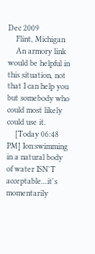Dec 2009
    Flint, Michigan
    An armory link would be helpful in this situation, not that I can help you but somebody who could most likely could use it.
    [Today 06:48 PM] Ion:swimming in a natural body of water ISN'T acceptable...it's momentarily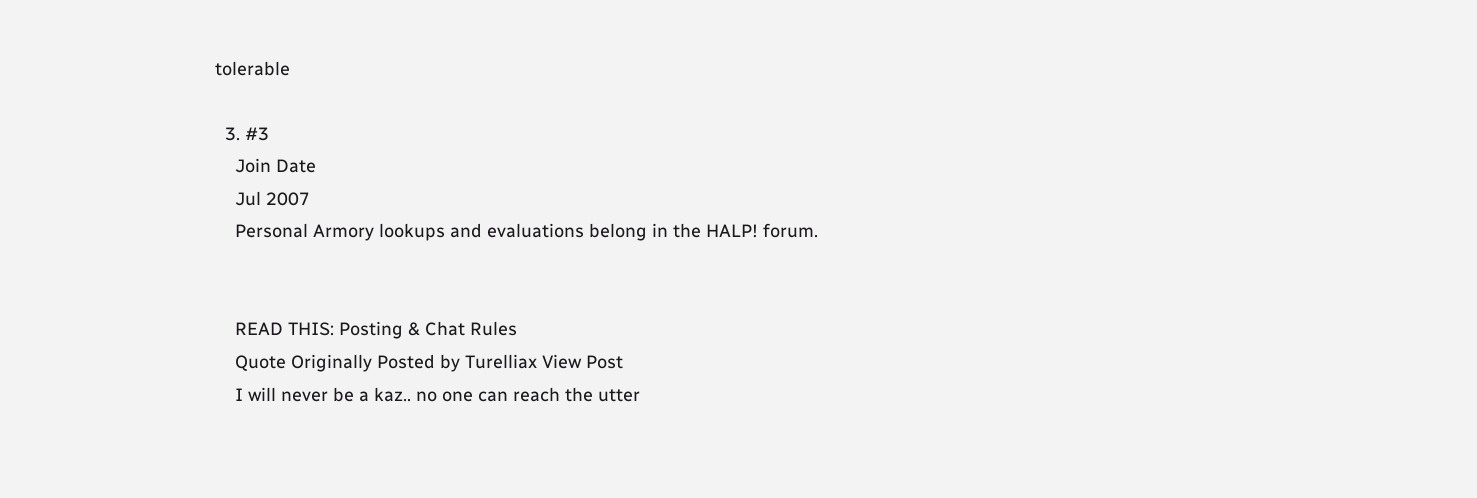tolerable

  3. #3
    Join Date
    Jul 2007
    Personal Armory lookups and evaluations belong in the HALP! forum.


    READ THIS: Posting & Chat Rules
    Quote Originally Posted by Turelliax View Post
    I will never be a kaz.. no one can reach the utter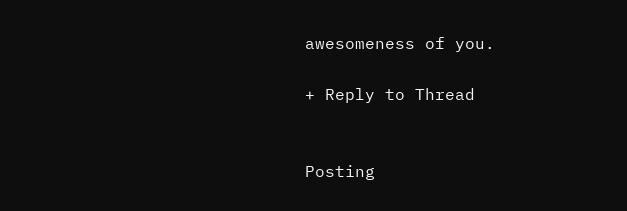awesomeness of you.

+ Reply to Thread


Posting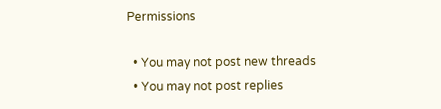Permissions

  • You may not post new threads
  • You may not post replies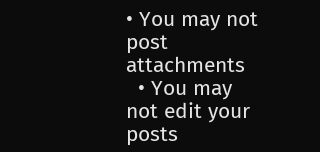• You may not post attachments
  • You may not edit your posts